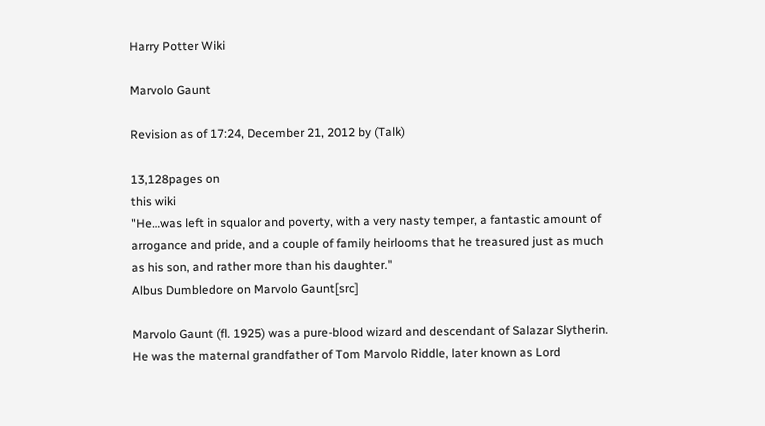Harry Potter Wiki

Marvolo Gaunt

Revision as of 17:24, December 21, 2012 by (Talk)

13,128pages on
this wiki
"He…was left in squalor and poverty, with a very nasty temper, a fantastic amount of arrogance and pride, and a couple of family heirlooms that he treasured just as much as his son, and rather more than his daughter."
Albus Dumbledore on Marvolo Gaunt[src]

Marvolo Gaunt (fl. 1925) was a pure-blood wizard and descendant of Salazar Slytherin. He was the maternal grandfather of Tom Marvolo Riddle, later known as Lord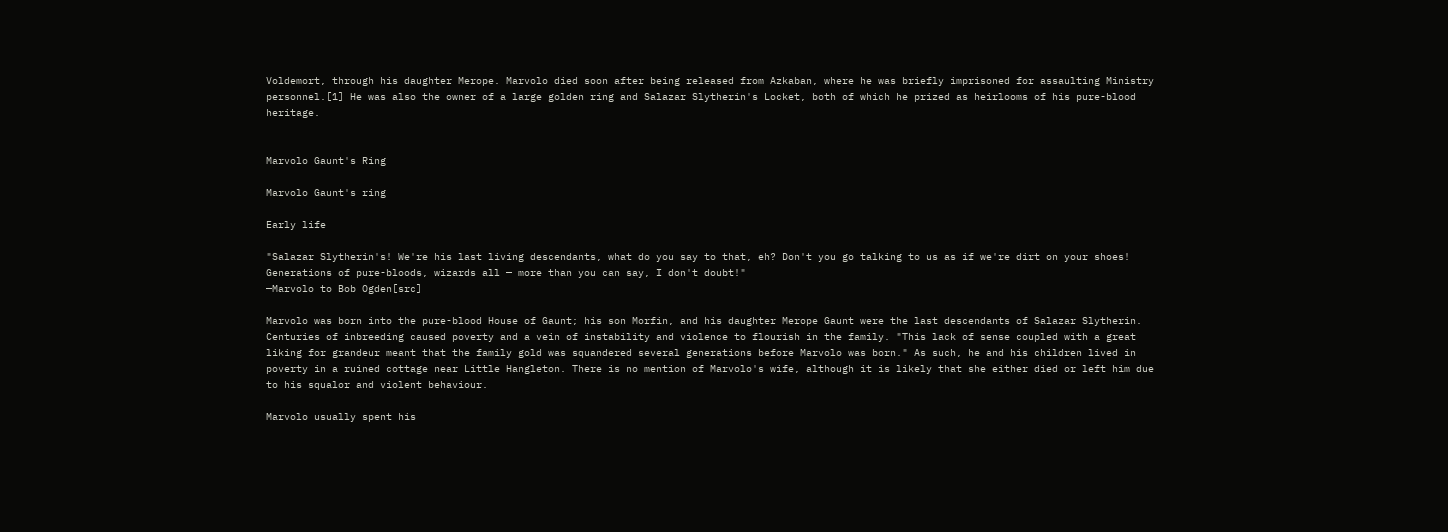Voldemort, through his daughter Merope. Marvolo died soon after being released from Azkaban, where he was briefly imprisoned for assaulting Ministry personnel.[1] He was also the owner of a large golden ring and Salazar Slytherin's Locket, both of which he prized as heirlooms of his pure-blood heritage.


Marvolo Gaunt's Ring

Marvolo Gaunt's ring

Early life

"Salazar Slytherin's! We're his last living descendants, what do you say to that, eh? Don't you go talking to us as if we're dirt on your shoes! Generations of pure-bloods, wizards all — more than you can say, I don't doubt!"
—Marvolo to Bob Ogden[src]

Marvolo was born into the pure-blood House of Gaunt; his son Morfin, and his daughter Merope Gaunt were the last descendants of Salazar Slytherin. Centuries of inbreeding caused poverty and a vein of instability and violence to flourish in the family. "This lack of sense coupled with a great liking for grandeur meant that the family gold was squandered several generations before Marvolo was born." As such, he and his children lived in poverty in a ruined cottage near Little Hangleton. There is no mention of Marvolo's wife, although it is likely that she either died or left him due to his squalor and violent behaviour.

Marvolo usually spent his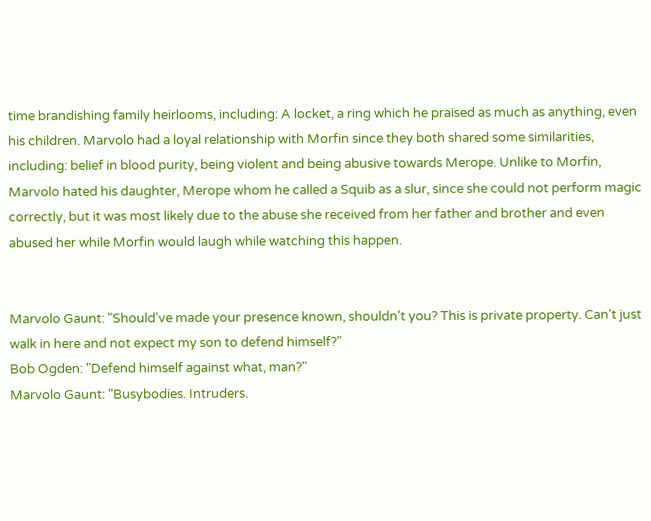time brandishing family heirlooms, including: A locket, a ring which he praised as much as anything, even his children. Marvolo had a loyal relationship with Morfin since they both shared some similarities, including: belief in blood purity, being violent and being abusive towards Merope. Unlike to Morfin, Marvolo hated his daughter, Merope whom he called a Squib as a slur, since she could not perform magic correctly, but it was most likely due to the abuse she received from her father and brother and even abused her while Morfin would laugh while watching this happen.


Marvolo Gaunt: "Should've made your presence known, shouldn't you? This is private property. Can't just walk in here and not expect my son to defend himself?"
Bob Ogden: "Defend himself against what, man?"
Marvolo Gaunt: "Busybodies. Intruders.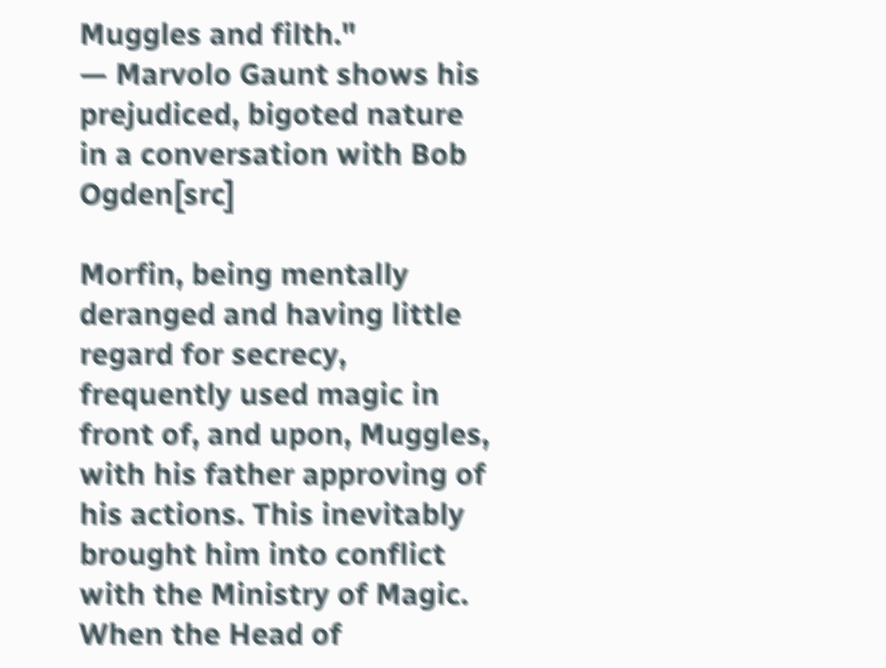Muggles and filth."
— Marvolo Gaunt shows his prejudiced, bigoted nature in a conversation with Bob Ogden[src]

Morfin, being mentally deranged and having little regard for secrecy, frequently used magic in front of, and upon, Muggles, with his father approving of his actions. This inevitably brought him into conflict with the Ministry of Magic. When the Head of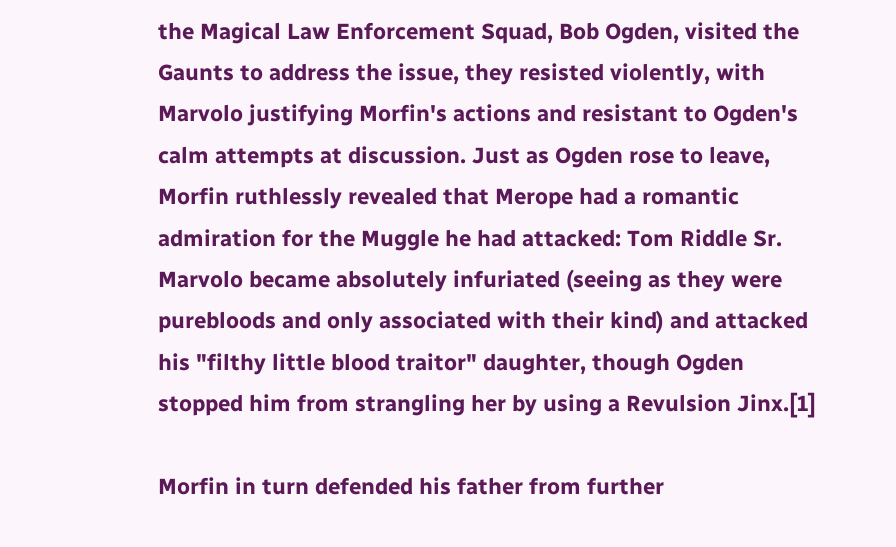the Magical Law Enforcement Squad, Bob Ogden, visited the Gaunts to address the issue, they resisted violently, with Marvolo justifying Morfin's actions and resistant to Ogden's calm attempts at discussion. Just as Ogden rose to leave, Morfin ruthlessly revealed that Merope had a romantic admiration for the Muggle he had attacked: Tom Riddle Sr. Marvolo became absolutely infuriated (seeing as they were purebloods and only associated with their kind) and attacked his "filthy little blood traitor" daughter, though Ogden stopped him from strangling her by using a Revulsion Jinx.[1]

Morfin in turn defended his father from further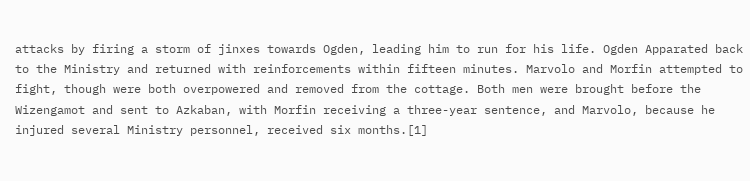attacks by firing a storm of jinxes towards Ogden, leading him to run for his life. Ogden Apparated back to the Ministry and returned with reinforcements within fifteen minutes. Marvolo and Morfin attempted to fight, though were both overpowered and removed from the cottage. Both men were brought before the Wizengamot and sent to Azkaban, with Morfin receiving a three-year sentence, and Marvolo, because he injured several Ministry personnel, received six months.[1]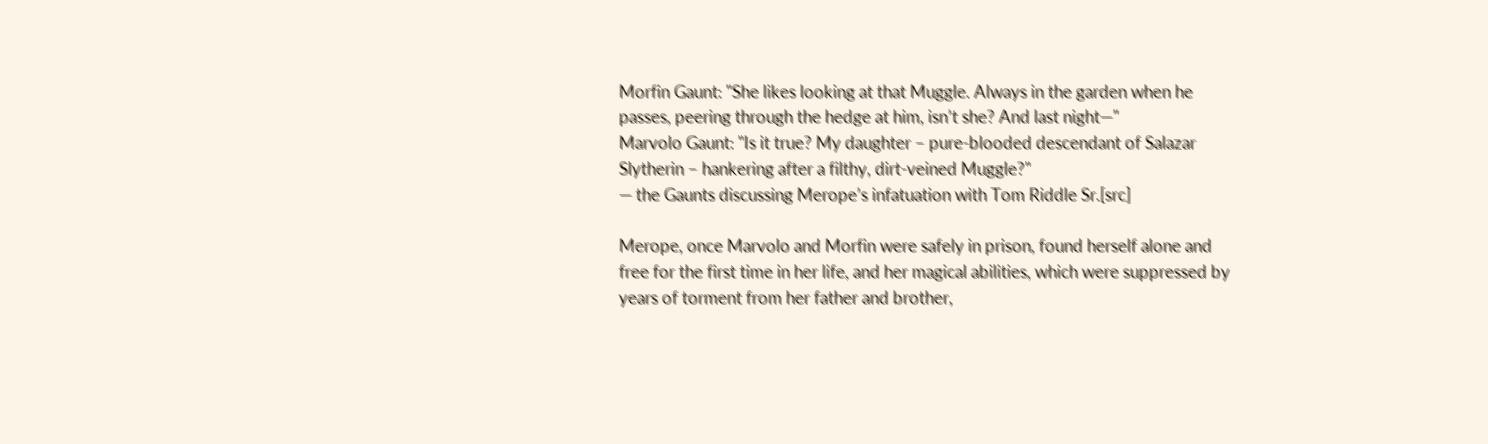Morfin Gaunt: "She likes looking at that Muggle. Always in the garden when he passes, peering through the hedge at him, isn’t she? And last night—"
Marvolo Gaunt: "Is it true? My daughter – pure-blooded descendant of Salazar Slytherin – hankering after a filthy, dirt-veined Muggle?"
— the Gaunts discussing Merope’s infatuation with Tom Riddle Sr.[src]

Merope, once Marvolo and Morfin were safely in prison, found herself alone and free for the first time in her life, and her magical abilities, which were suppressed by years of torment from her father and brother,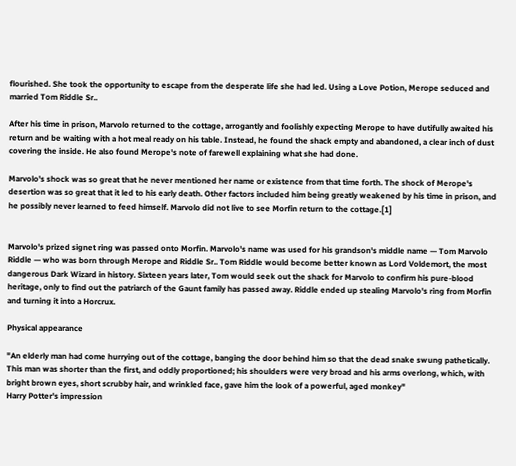flourished. She took the opportunity to escape from the desperate life she had led. Using a Love Potion, Merope seduced and married Tom Riddle Sr..

After his time in prison, Marvolo returned to the cottage, arrogantly and foolishly expecting Merope to have dutifully awaited his return and be waiting with a hot meal ready on his table. Instead, he found the shack empty and abandoned, a clear inch of dust covering the inside. He also found Merope's note of farewell explaining what she had done.

Marvolo's shock was so great that he never mentioned her name or existence from that time forth. The shock of Merope's desertion was so great that it led to his early death. Other factors included him being greatly weakened by his time in prison, and he possibly never learned to feed himself. Marvolo did not live to see Morfin return to the cottage.[1]


Marvolo's prized signet ring was passed onto Morfin. Marvolo's name was used for his grandson's middle name — Tom Marvolo Riddle — who was born through Merope and Riddle Sr.. Tom Riddle would become better known as Lord Voldemort, the most dangerous Dark Wizard in history. Sixteen years later, Tom would seek out the shack for Marvolo to confirm his pure-blood heritage, only to find out the patriarch of the Gaunt family has passed away. Riddle ended up stealing Marvolo's ring from Morfin and turning it into a Horcrux.

Physical appearance

"An elderly man had come hurrying out of the cottage, banging the door behind him so that the dead snake swung pathetically. This man was shorter than the first, and oddly proportioned; his shoulders were very broad and his arms overlong, which, with bright brown eyes, short scrubby hair, and wrinkled face, gave him the look of a powerful, aged monkey"
Harry Potter's impression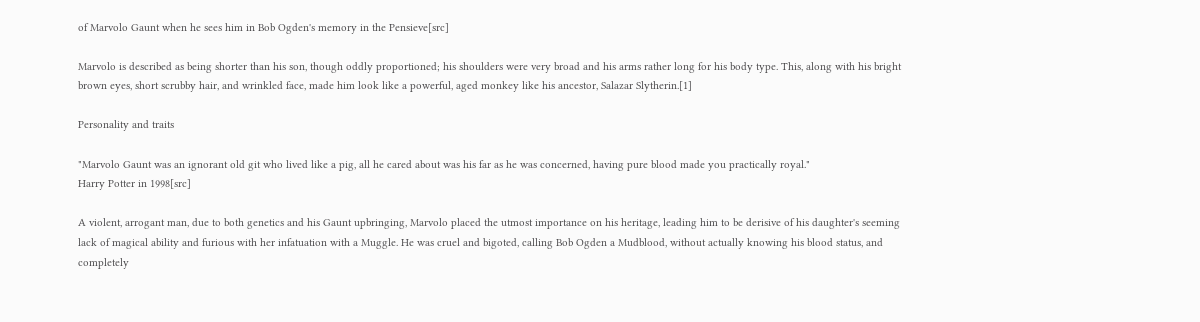of Marvolo Gaunt when he sees him in Bob Ogden's memory in the Pensieve[src]

Marvolo is described as being shorter than his son, though oddly proportioned; his shoulders were very broad and his arms rather long for his body type. This, along with his bright brown eyes, short scrubby hair, and wrinkled face, made him look like a powerful, aged monkey like his ancestor, Salazar Slytherin.[1]

Personality and traits

"Marvolo Gaunt was an ignorant old git who lived like a pig, all he cared about was his far as he was concerned, having pure blood made you practically royal."
Harry Potter in 1998[src]

A violent, arrogant man, due to both genetics and his Gaunt upbringing, Marvolo placed the utmost importance on his heritage, leading him to be derisive of his daughter's seeming lack of magical ability and furious with her infatuation with a Muggle. He was cruel and bigoted, calling Bob Ogden a Mudblood, without actually knowing his blood status, and completely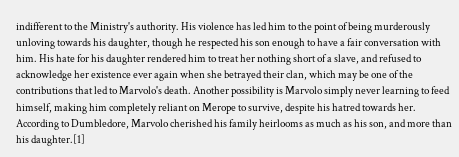indifferent to the Ministry's authority. His violence has led him to the point of being murderously unloving towards his daughter, though he respected his son enough to have a fair conversation with him. His hate for his daughter rendered him to treat her nothing short of a slave, and refused to acknowledge her existence ever again when she betrayed their clan, which may be one of the contributions that led to Marvolo's death. Another possibility is Marvolo simply never learning to feed himself, making him completely reliant on Merope to survive, despite his hatred towards her. According to Dumbledore, Marvolo cherished his family heirlooms as much as his son, and more than his daughter.[1]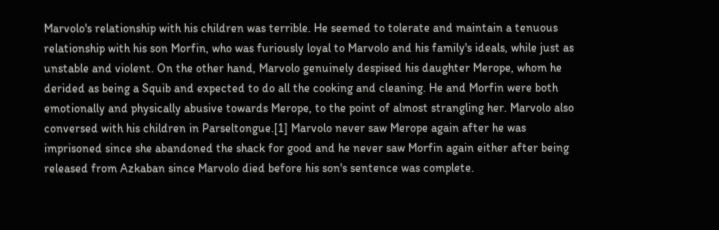Marvolo's relationship with his children was terrible. He seemed to tolerate and maintain a tenuous relationship with his son Morfin, who was furiously loyal to Marvolo and his family's ideals, while just as unstable and violent. On the other hand, Marvolo genuinely despised his daughter Merope, whom he derided as being a Squib and expected to do all the cooking and cleaning. He and Morfin were both emotionally and physically abusive towards Merope, to the point of almost strangling her. Marvolo also conversed with his children in Parseltongue.[1] Marvolo never saw Merope again after he was imprisoned since she abandoned the shack for good and he never saw Morfin again either after being released from Azkaban since Marvolo died before his son's sentence was complete.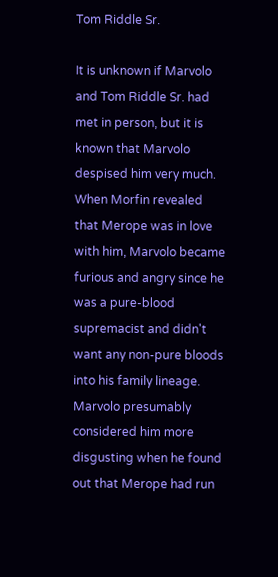Tom Riddle Sr.

It is unknown if Marvolo and Tom Riddle Sr. had met in person, but it is known that Marvolo despised him very much. When Morfin revealed that Merope was in love with him, Marvolo became furious and angry since he was a pure-blood supremacist and didn't want any non-pure bloods into his family lineage. Marvolo presumably considered him more disgusting when he found out that Merope had run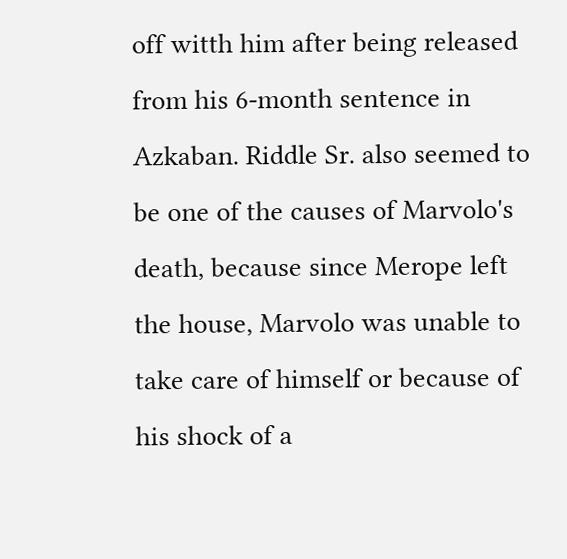off witth him after being released from his 6-month sentence in Azkaban. Riddle Sr. also seemed to be one of the causes of Marvolo's death, because since Merope left the house, Marvolo was unable to take care of himself or because of his shock of a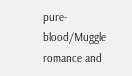pure-blood/Muggle romance and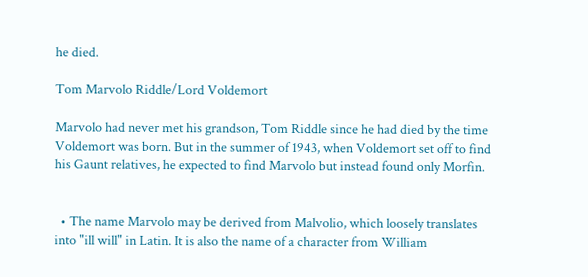he died.

Tom Marvolo Riddle/Lord Voldemort

Marvolo had never met his grandson, Tom Riddle since he had died by the time Voldemort was born. But in the summer of 1943, when Voldemort set off to find his Gaunt relatives, he expected to find Marvolo but instead found only Morfin.


  • The name Marvolo may be derived from Malvolio, which loosely translates into "ill will" in Latin. It is also the name of a character from William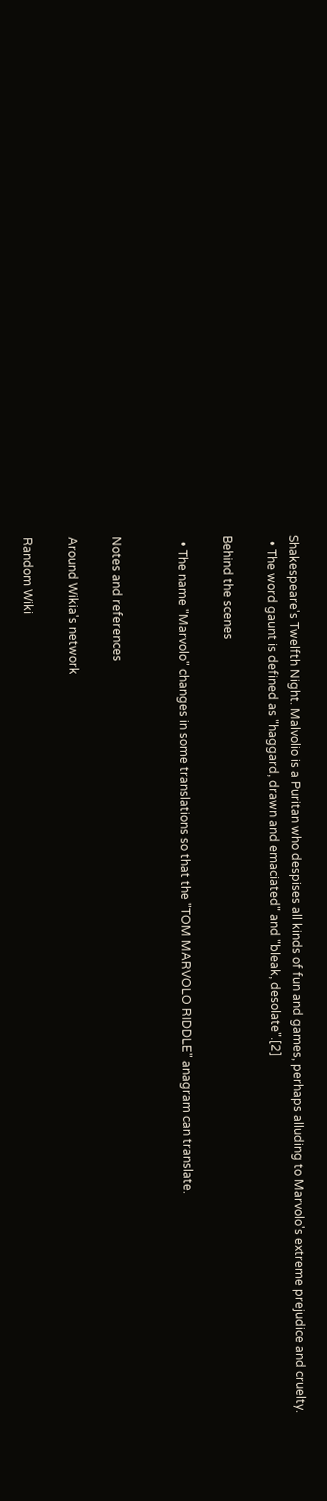Shakespeare's Twelfth Night. Malvolio is a Puritan who despises all kinds of fun and games, perhaps alluding to Marvolo's extreme prejudice and cruelty.
  • The word gaunt is defined as "haggard, drawn and emaciated" and "bleak, desolate".[2]

Behind the scenes

  • The name "Marvolo" changes in some translations so that the "TOM MARVOLO RIDDLE" anagram can translate.


Notes and references

Around Wikia's network

Random Wiki